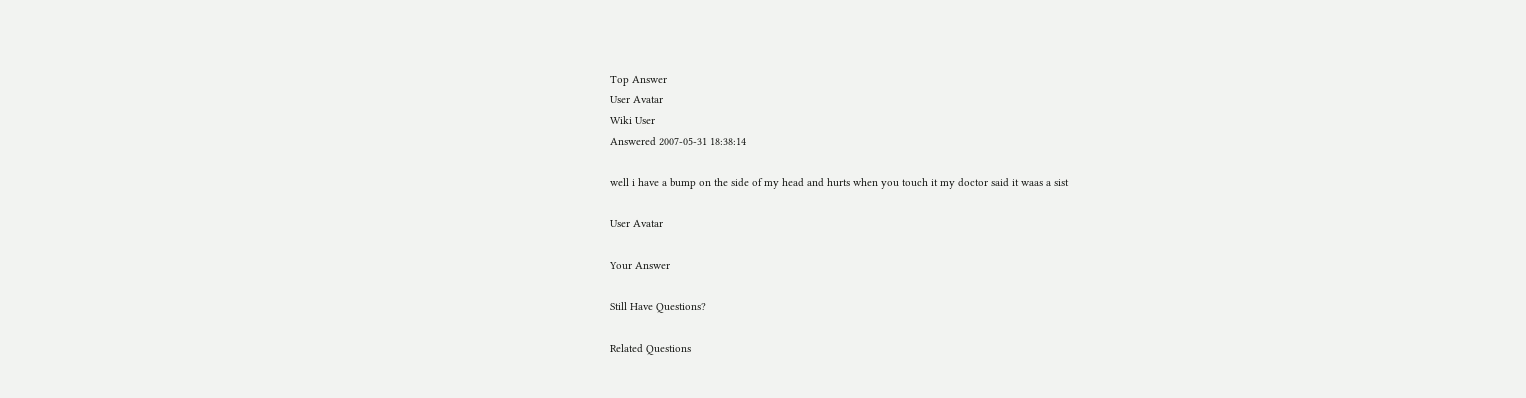Top Answer
User Avatar
Wiki User
Answered 2007-05-31 18:38:14

well i have a bump on the side of my head and hurts when you touch it my doctor said it waas a sist

User Avatar

Your Answer

Still Have Questions?

Related Questions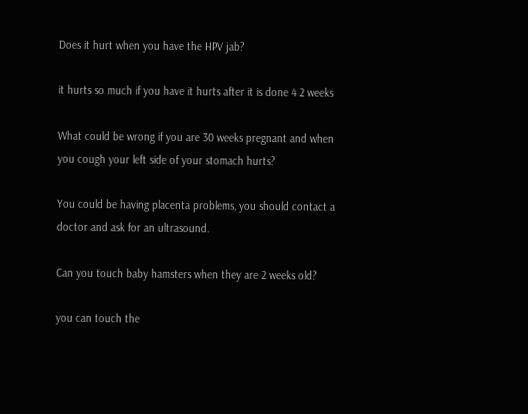Does it hurt when you have the HPV jab?

it hurts so much if you have it hurts after it is done 4 2 weeks

What could be wrong if you are 30 weeks pregnant and when you cough your left side of your stomach hurts?

You could be having placenta problems, you should contact a doctor and ask for an ultrasound.

Can you touch baby hamsters when they are 2 weeks old?

you can touch the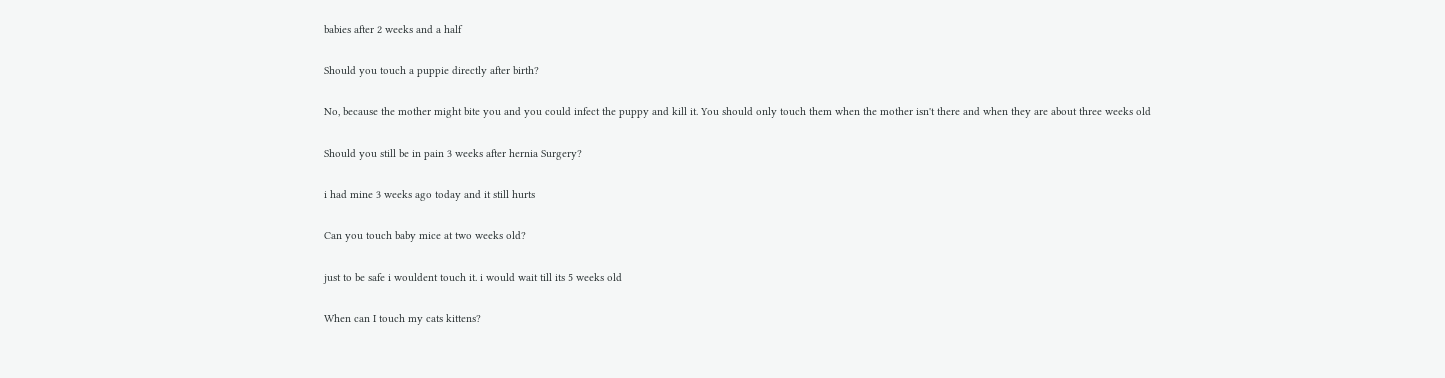babies after 2 weeks and a half

Should you touch a puppie directly after birth?

No, because the mother might bite you and you could infect the puppy and kill it. You should only touch them when the mother isn't there and when they are about three weeks old

Should you still be in pain 3 weeks after hernia Surgery?

i had mine 3 weeks ago today and it still hurts

Can you touch baby mice at two weeks old?

just to be safe i wouldent touch it. i would wait till its 5 weeks old

When can I touch my cats kittens?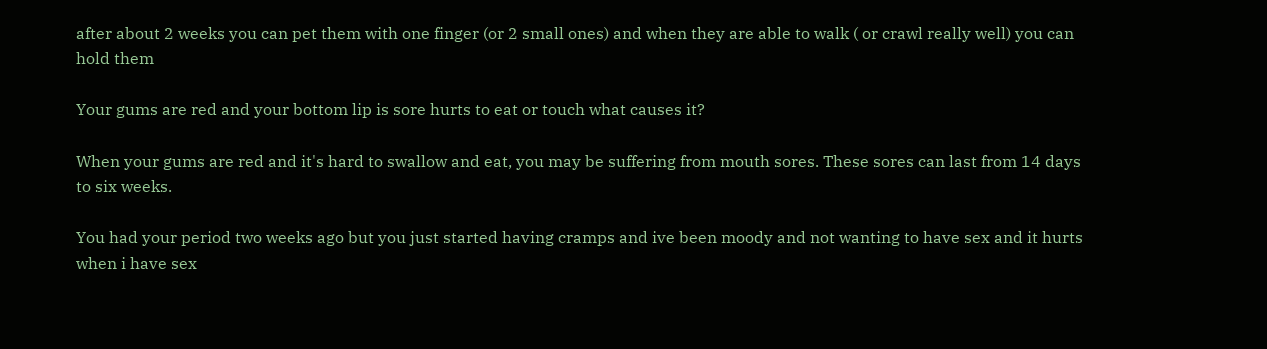after about 2 weeks you can pet them with one finger (or 2 small ones) and when they are able to walk ( or crawl really well) you can hold them

Your gums are red and your bottom lip is sore hurts to eat or touch what causes it?

When your gums are red and it's hard to swallow and eat, you may be suffering from mouth sores. These sores can last from 14 days to six weeks.

You had your period two weeks ago but you just started having cramps and ive been moody and not wanting to have sex and it hurts when i have sex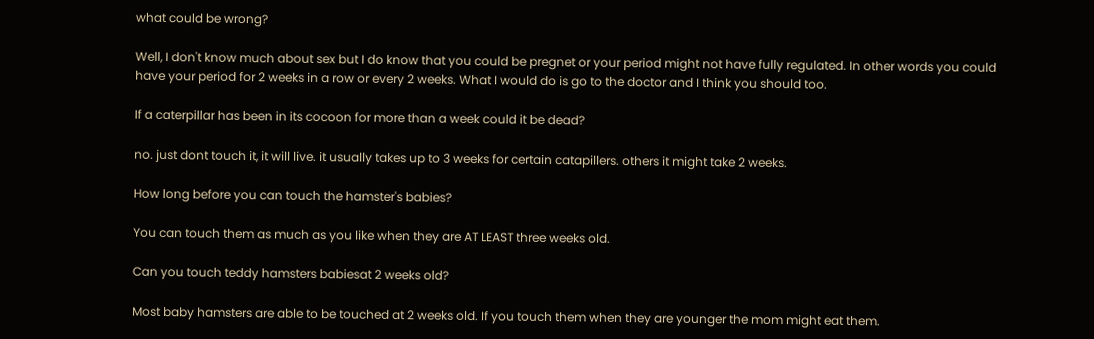what could be wrong?

Well, I don't know much about sex but I do know that you could be pregnet or your period might not have fully regulated. In other words you could have your period for 2 weeks in a row or every 2 weeks. What I would do is go to the doctor and I think you should too.

If a caterpillar has been in its cocoon for more than a week could it be dead?

no. just dont touch it, it will live. it usually takes up to 3 weeks for certain catapillers. others it might take 2 weeks.

How long before you can touch the hamster's babies?

You can touch them as much as you like when they are AT LEAST three weeks old.

Can you touch teddy hamsters babiesat 2 weeks old?

Most baby hamsters are able to be touched at 2 weeks old. If you touch them when they are younger the mom might eat them.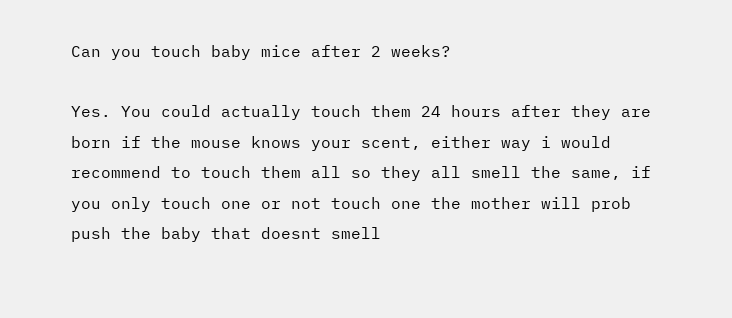Can you touch baby mice after 2 weeks?

Yes. You could actually touch them 24 hours after they are born if the mouse knows your scent, either way i would recommend to touch them all so they all smell the same, if you only touch one or not touch one the mother will prob push the baby that doesnt smell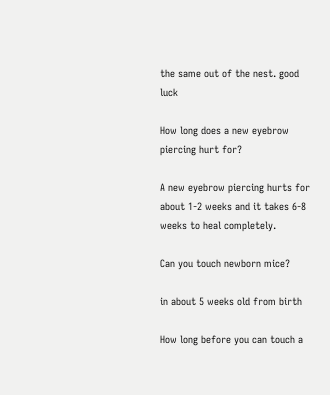the same out of the nest. good luck

How long does a new eyebrow piercing hurt for?

A new eyebrow piercing hurts for about 1-2 weeks and it takes 6-8 weeks to heal completely.

Can you touch newborn mice?

in about 5 weeks old from birth

How long before you can touch a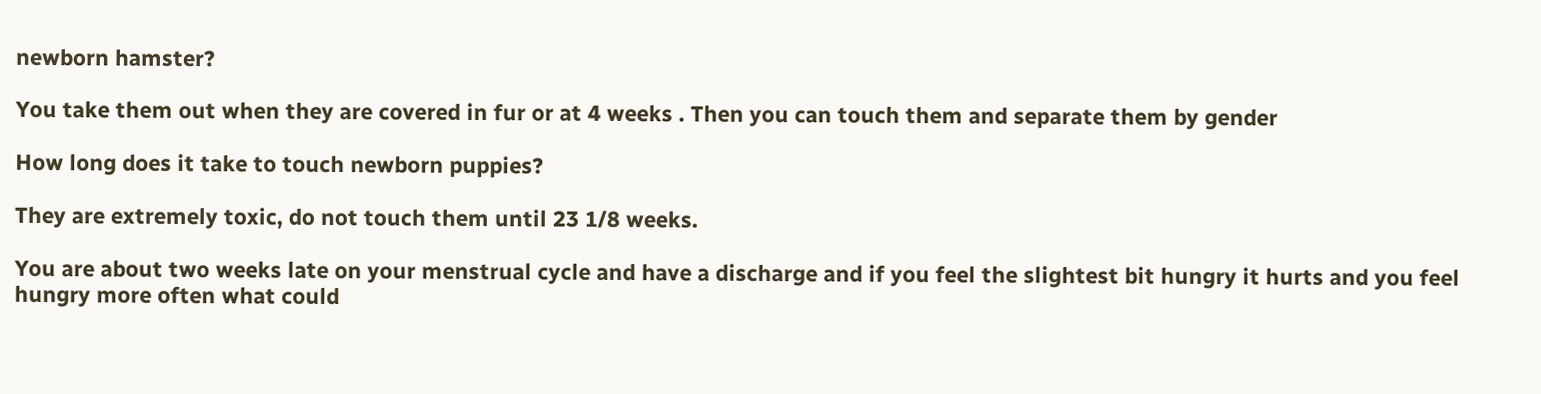newborn hamster?

You take them out when they are covered in fur or at 4 weeks . Then you can touch them and separate them by gender

How long does it take to touch newborn puppies?

They are extremely toxic, do not touch them until 23 1/8 weeks.

You are about two weeks late on your menstrual cycle and have a discharge and if you feel the slightest bit hungry it hurts and you feel hungry more often what could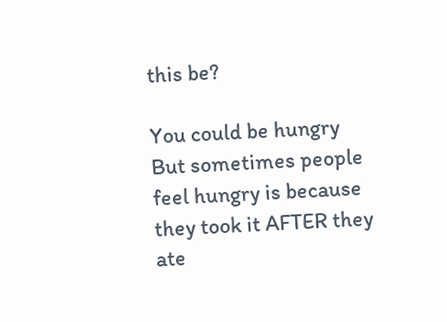this be?

You could be hungry But sometimes people feel hungry is because they took it AFTER they ate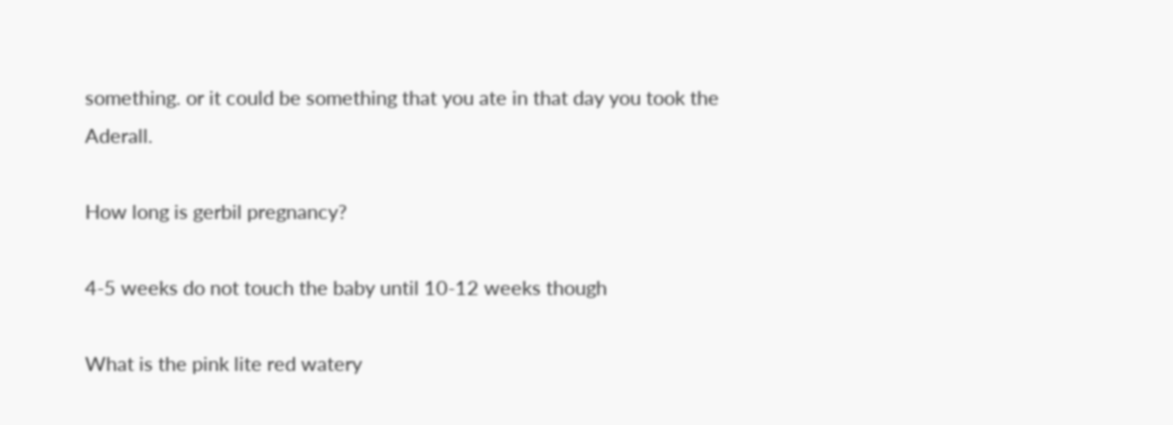something. or it could be something that you ate in that day you took the Aderall.

How long is gerbil pregnancy?

4-5 weeks do not touch the baby until 10-12 weeks though

What is the pink lite red watery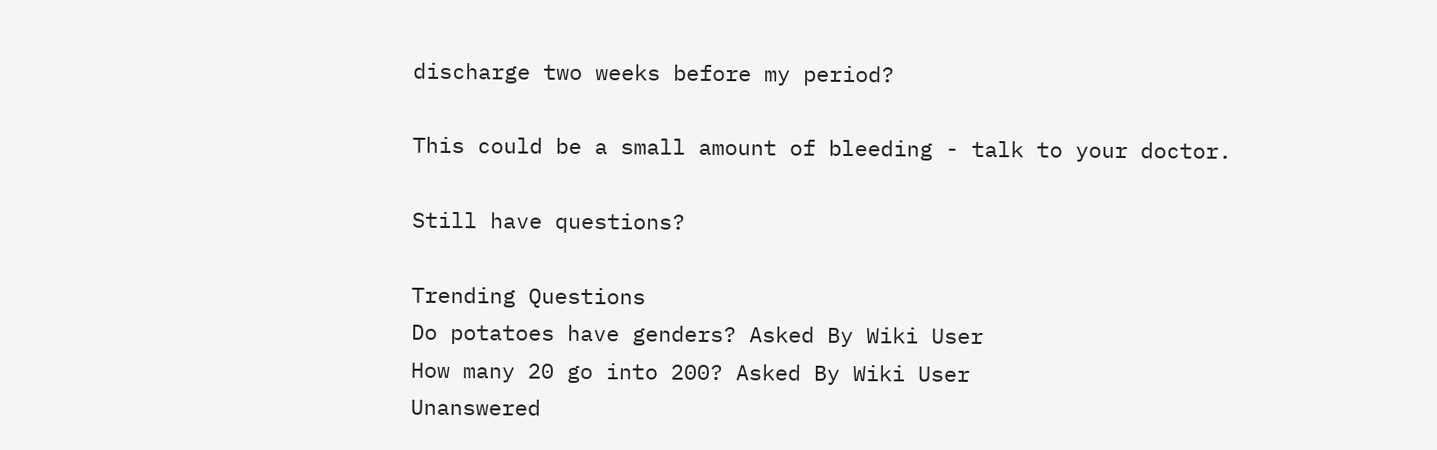discharge two weeks before my period?

This could be a small amount of bleeding - talk to your doctor.

Still have questions?

Trending Questions
Do potatoes have genders? Asked By Wiki User
How many 20 go into 200? Asked By Wiki User
Unanswered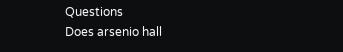Questions
Does arsenio hall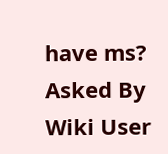have ms? Asked By Wiki User